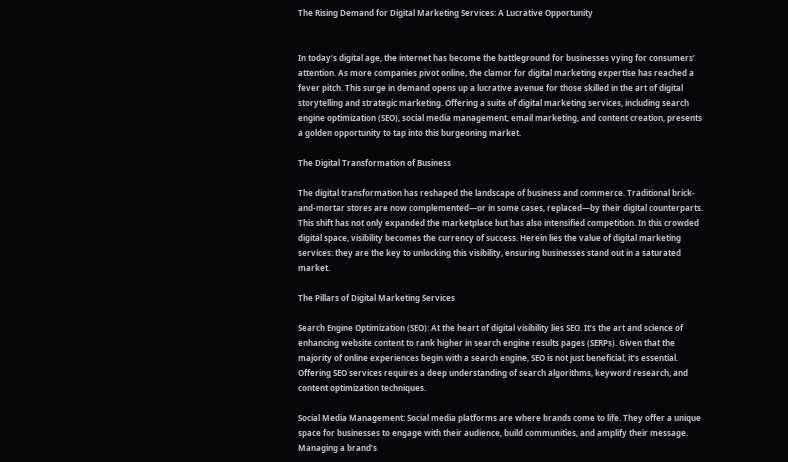The Rising Demand for Digital Marketing Services: A Lucrative Opportunity


In today’s digital age, the internet has become the battleground for businesses vying for consumers’ attention. As more companies pivot online, the clamor for digital marketing expertise has reached a fever pitch. This surge in demand opens up a lucrative avenue for those skilled in the art of digital storytelling and strategic marketing. Offering a suite of digital marketing services, including search engine optimization (SEO), social media management, email marketing, and content creation, presents a golden opportunity to tap into this burgeoning market.

The Digital Transformation of Business

The digital transformation has reshaped the landscape of business and commerce. Traditional brick-and-mortar stores are now complemented—or in some cases, replaced—by their digital counterparts. This shift has not only expanded the marketplace but has also intensified competition. In this crowded digital space, visibility becomes the currency of success. Herein lies the value of digital marketing services: they are the key to unlocking this visibility, ensuring businesses stand out in a saturated market.

The Pillars of Digital Marketing Services

Search Engine Optimization (SEO): At the heart of digital visibility lies SEO. It’s the art and science of enhancing website content to rank higher in search engine results pages (SERPs). Given that the majority of online experiences begin with a search engine, SEO is not just beneficial; it’s essential. Offering SEO services requires a deep understanding of search algorithms, keyword research, and content optimization techniques.

Social Media Management: Social media platforms are where brands come to life. They offer a unique space for businesses to engage with their audience, build communities, and amplify their message. Managing a brand’s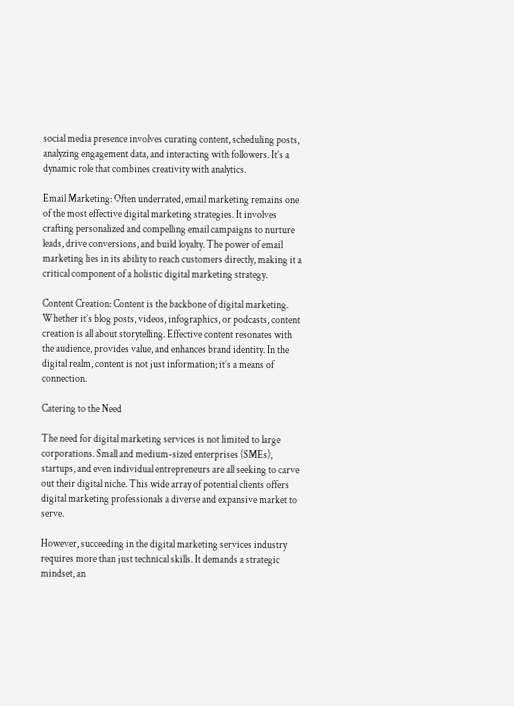social media presence involves curating content, scheduling posts, analyzing engagement data, and interacting with followers. It’s a dynamic role that combines creativity with analytics.

Email Marketing: Often underrated, email marketing remains one of the most effective digital marketing strategies. It involves crafting personalized and compelling email campaigns to nurture leads, drive conversions, and build loyalty. The power of email marketing lies in its ability to reach customers directly, making it a critical component of a holistic digital marketing strategy.

Content Creation: Content is the backbone of digital marketing. Whether it’s blog posts, videos, infographics, or podcasts, content creation is all about storytelling. Effective content resonates with the audience, provides value, and enhances brand identity. In the digital realm, content is not just information; it’s a means of connection.

Catering to the Need

The need for digital marketing services is not limited to large corporations. Small and medium-sized enterprises (SMEs), startups, and even individual entrepreneurs are all seeking to carve out their digital niche. This wide array of potential clients offers digital marketing professionals a diverse and expansive market to serve.

However, succeeding in the digital marketing services industry requires more than just technical skills. It demands a strategic mindset, an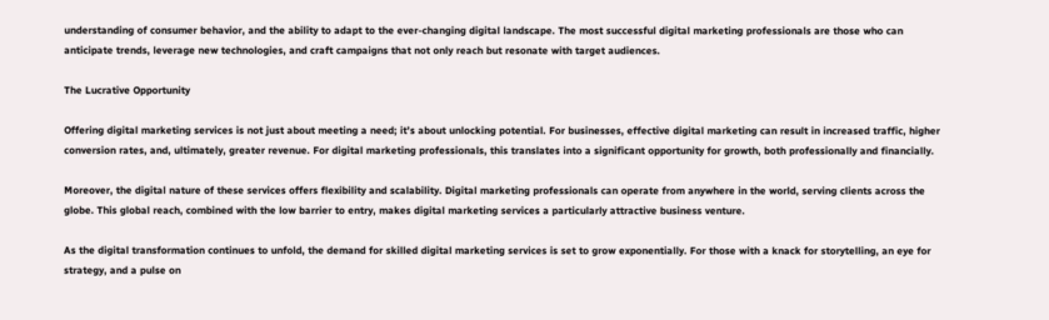understanding of consumer behavior, and the ability to adapt to the ever-changing digital landscape. The most successful digital marketing professionals are those who can anticipate trends, leverage new technologies, and craft campaigns that not only reach but resonate with target audiences.

The Lucrative Opportunity

Offering digital marketing services is not just about meeting a need; it’s about unlocking potential. For businesses, effective digital marketing can result in increased traffic, higher conversion rates, and, ultimately, greater revenue. For digital marketing professionals, this translates into a significant opportunity for growth, both professionally and financially.

Moreover, the digital nature of these services offers flexibility and scalability. Digital marketing professionals can operate from anywhere in the world, serving clients across the globe. This global reach, combined with the low barrier to entry, makes digital marketing services a particularly attractive business venture.

As the digital transformation continues to unfold, the demand for skilled digital marketing services is set to grow exponentially. For those with a knack for storytelling, an eye for strategy, and a pulse on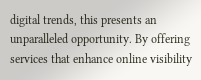digital trends, this presents an unparalleled opportunity. By offering services that enhance online visibility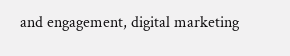and engagement, digital marketing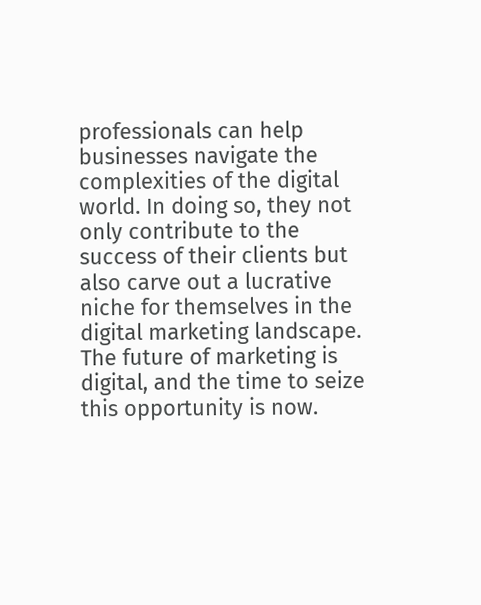professionals can help businesses navigate the complexities of the digital world. In doing so, they not only contribute to the success of their clients but also carve out a lucrative niche for themselves in the digital marketing landscape. The future of marketing is digital, and the time to seize this opportunity is now.